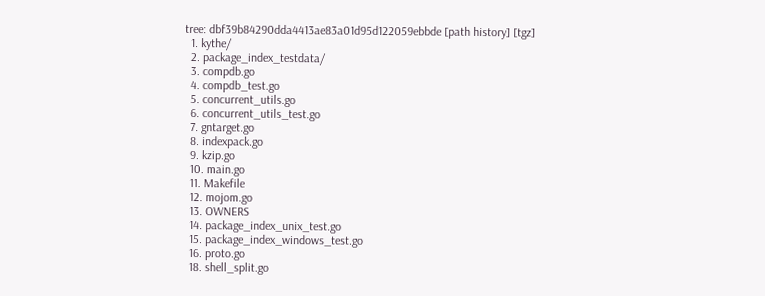tree: dbf39b84290dda4413ae83a01d95d122059ebbde [path history] [tgz]
  1. kythe/
  2. package_index_testdata/
  3. compdb.go
  4. compdb_test.go
  5. concurrent_utils.go
  6. concurrent_utils_test.go
  7. gntarget.go
  8. indexpack.go
  9. kzip.go
  10. main.go
  11. Makefile
  12. mojom.go
  13. OWNERS
  14. package_index_unix_test.go
  15. package_index_windows_test.go
  16. proto.go
  18. shell_split.go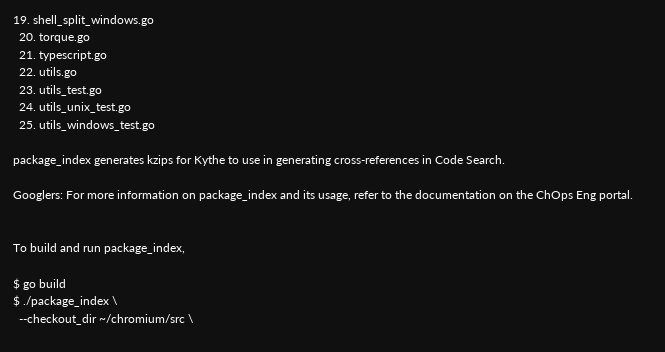19. shell_split_windows.go
  20. torque.go
  21. typescript.go
  22. utils.go
  23. utils_test.go
  24. utils_unix_test.go
  25. utils_windows_test.go

package_index generates kzips for Kythe to use in generating cross-references in Code Search.

Googlers: For more information on package_index and its usage, refer to the documentation on the ChOps Eng portal.


To build and run package_index,

$ go build
$ ./package_index \
  --checkout_dir ~/chromium/src \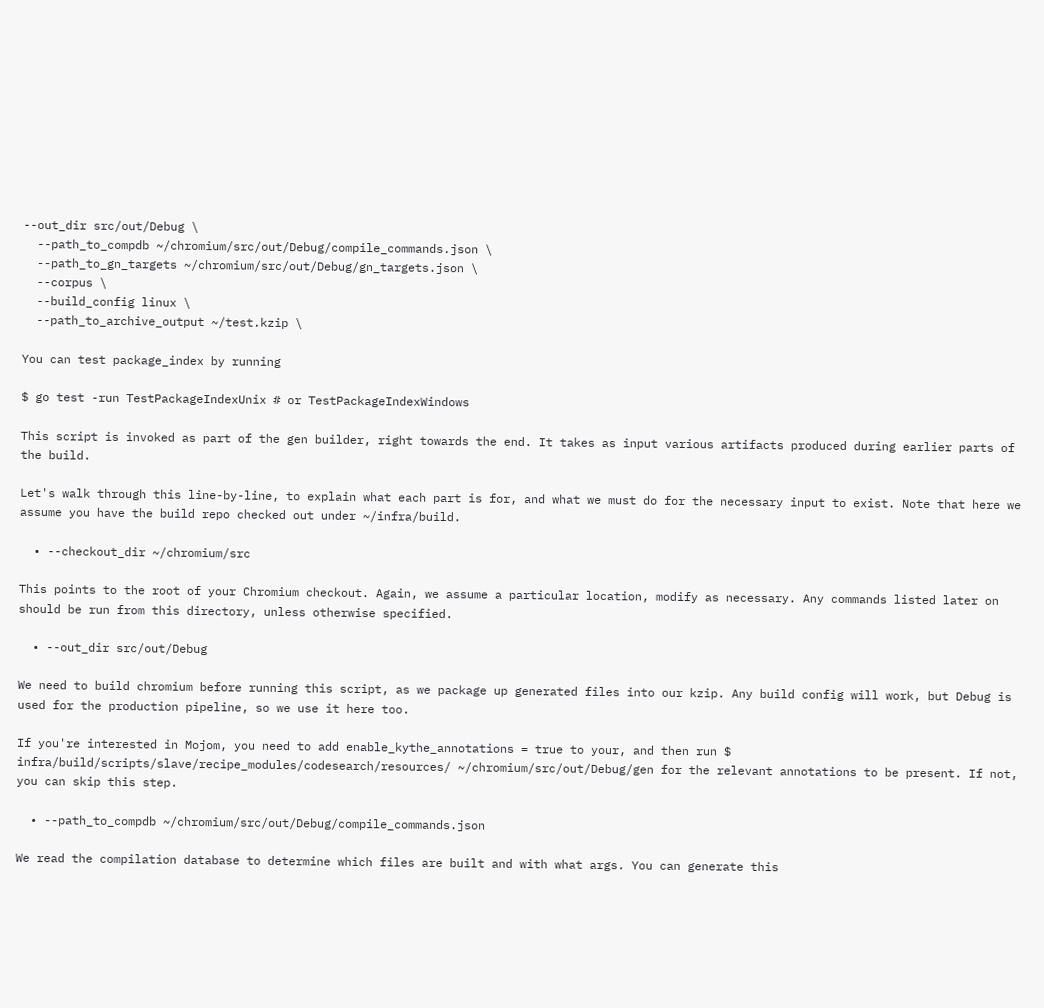--out_dir src/out/Debug \
  --path_to_compdb ~/chromium/src/out/Debug/compile_commands.json \
  --path_to_gn_targets ~/chromium/src/out/Debug/gn_targets.json \
  --corpus \
  --build_config linux \
  --path_to_archive_output ~/test.kzip \

You can test package_index by running

$ go test -run TestPackageIndexUnix # or TestPackageIndexWindows

This script is invoked as part of the gen builder, right towards the end. It takes as input various artifacts produced during earlier parts of the build.

Let's walk through this line-by-line, to explain what each part is for, and what we must do for the necessary input to exist. Note that here we assume you have the build repo checked out under ~/infra/build.

  • --checkout_dir ~/chromium/src

This points to the root of your Chromium checkout. Again, we assume a particular location, modify as necessary. Any commands listed later on should be run from this directory, unless otherwise specified.

  • --out_dir src/out/Debug

We need to build chromium before running this script, as we package up generated files into our kzip. Any build config will work, but Debug is used for the production pipeline, so we use it here too.

If you're interested in Mojom, you need to add enable_kythe_annotations = true to your, and then run $ infra/build/scripts/slave/recipe_modules/codesearch/resources/ ~/chromium/src/out/Debug/gen for the relevant annotations to be present. If not, you can skip this step.

  • --path_to_compdb ~/chromium/src/out/Debug/compile_commands.json

We read the compilation database to determine which files are built and with what args. You can generate this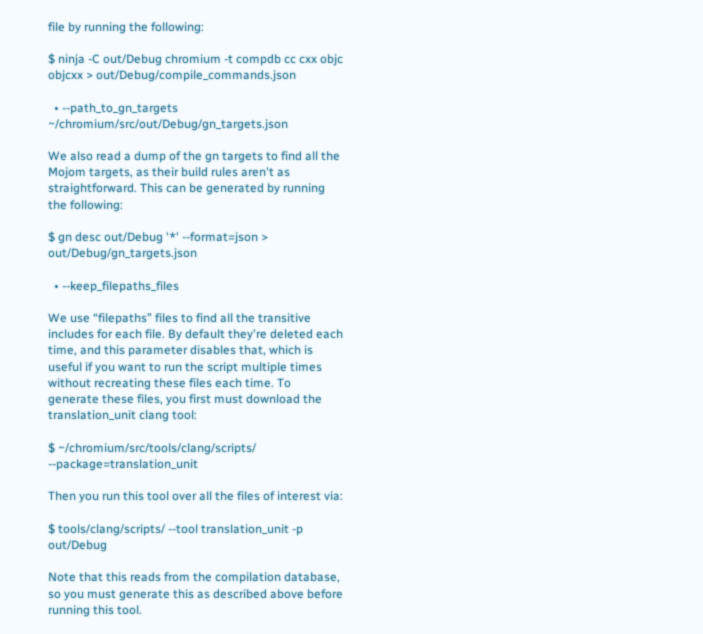file by running the following:

$ ninja -C out/Debug chromium -t compdb cc cxx objc objcxx > out/Debug/compile_commands.json

  • --path_to_gn_targets ~/chromium/src/out/Debug/gn_targets.json

We also read a dump of the gn targets to find all the Mojom targets, as their build rules aren't as straightforward. This can be generated by running the following:

$ gn desc out/Debug '*' --format=json > out/Debug/gn_targets.json

  • --keep_filepaths_files

We use “filepaths” files to find all the transitive includes for each file. By default they're deleted each time, and this parameter disables that, which is useful if you want to run the script multiple times without recreating these files each time. To generate these files, you first must download the translation_unit clang tool:

$ ~/chromium/src/tools/clang/scripts/ --package=translation_unit

Then you run this tool over all the files of interest via:

$ tools/clang/scripts/ --tool translation_unit -p out/Debug

Note that this reads from the compilation database, so you must generate this as described above before running this tool.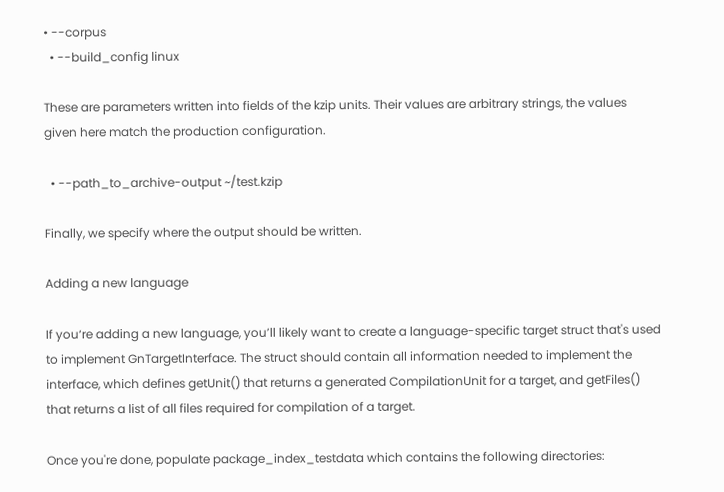• --corpus
  • --build_config linux

These are parameters written into fields of the kzip units. Their values are arbitrary strings, the values given here match the production configuration.

  • --path_to_archive-output ~/test.kzip

Finally, we specify where the output should be written.

Adding a new language

If you‘re adding a new language, you’ll likely want to create a language-specific target struct that's used to implement GnTargetInterface. The struct should contain all information needed to implement the interface, which defines getUnit() that returns a generated CompilationUnit for a target, and getFiles() that returns a list of all files required for compilation of a target.

Once you're done, populate package_index_testdata which contains the following directories: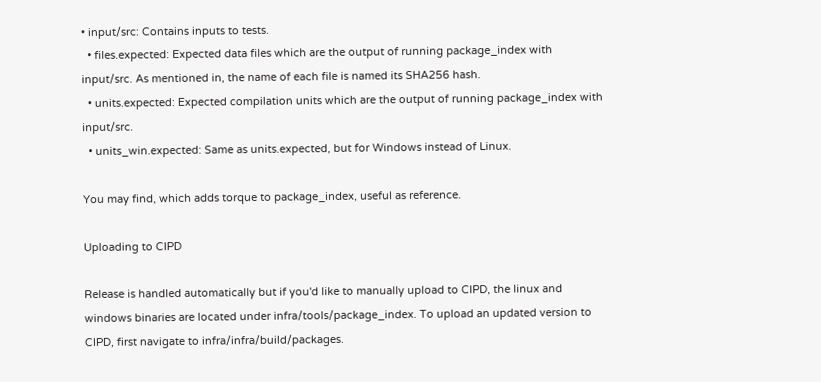• input/src: Contains inputs to tests.
  • files.expected: Expected data files which are the output of running package_index with input/src. As mentioned in, the name of each file is named its SHA256 hash.
  • units.expected: Expected compilation units which are the output of running package_index with input/src.
  • units_win.expected: Same as units.expected, but for Windows instead of Linux.

You may find, which adds torque to package_index, useful as reference.

Uploading to CIPD

Release is handled automatically but if you'd like to manually upload to CIPD, the linux and windows binaries are located under infra/tools/package_index. To upload an updated version to CIPD, first navigate to infra/infra/build/packages.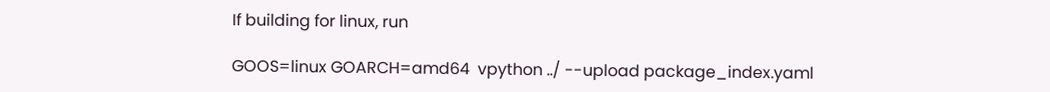If building for linux, run

GOOS=linux GOARCH=amd64  vpython ../ --upload package_index.yaml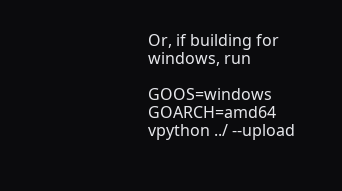Or, if building for windows, run

GOOS=windows GOARCH=amd64  vpython ../ --upload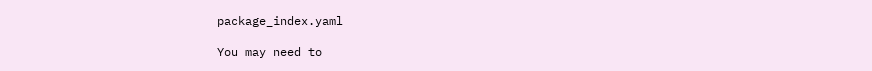package_index.yaml

You may need to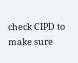check CIPD to make sure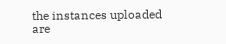the instances uploaded are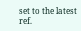set to the latest ref.